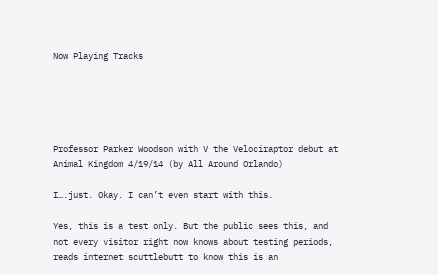Now Playing Tracks





Professor Parker Woodson with V the Velociraptor debut at Animal Kingdom 4/19/14 (by All Around Orlando)

I….just. Okay. I can’t even start with this.

Yes, this is a test only. But the public sees this, and not every visitor right now knows about testing periods, reads internet scuttlebutt to know this is an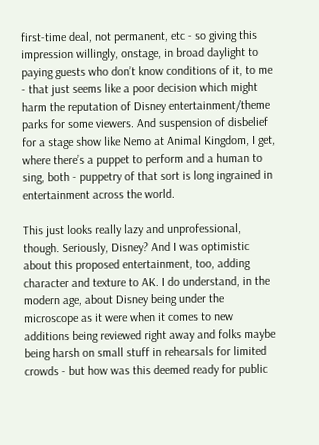first-time deal, not permanent, etc - so giving this impression willingly, onstage, in broad daylight to paying guests who don’t know conditions of it, to me - that just seems like a poor decision which might harm the reputation of Disney entertainment/theme parks for some viewers. And suspension of disbelief for a stage show like Nemo at Animal Kingdom, I get, where there’s a puppet to perform and a human to sing, both - puppetry of that sort is long ingrained in entertainment across the world.

This just looks really lazy and unprofessional, though. Seriously, Disney? And I was optimistic about this proposed entertainment, too, adding character and texture to AK. I do understand, in the modern age, about Disney being under the microscope as it were when it comes to new additions being reviewed right away and folks maybe being harsh on small stuff in rehearsals for limited crowds - but how was this deemed ready for public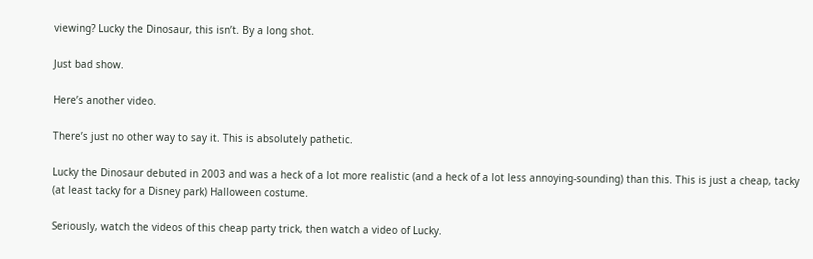viewing? Lucky the Dinosaur, this isn’t. By a long shot.

Just bad show.

Here’s another video.

There’s just no other way to say it. This is absolutely pathetic.

Lucky the Dinosaur debuted in 2003 and was a heck of a lot more realistic (and a heck of a lot less annoying-sounding) than this. This is just a cheap, tacky (at least tacky for a Disney park) Halloween costume.

Seriously, watch the videos of this cheap party trick, then watch a video of Lucky.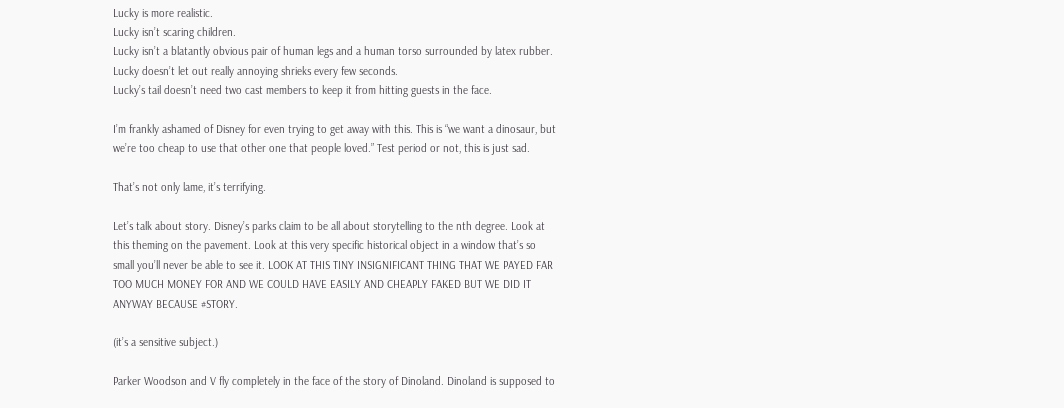Lucky is more realistic.
Lucky isn’t scaring children.
Lucky isn’t a blatantly obvious pair of human legs and a human torso surrounded by latex rubber.
Lucky doesn’t let out really annoying shrieks every few seconds.
Lucky’s tail doesn’t need two cast members to keep it from hitting guests in the face.

I’m frankly ashamed of Disney for even trying to get away with this. This is “we want a dinosaur, but we’re too cheap to use that other one that people loved.” Test period or not, this is just sad.

That’s not only lame, it’s terrifying.

Let’s talk about story. Disney’s parks claim to be all about storytelling to the nth degree. Look at this theming on the pavement. Look at this very specific historical object in a window that’s so small you’ll never be able to see it. LOOK AT THIS TINY INSIGNIFICANT THING THAT WE PAYED FAR TOO MUCH MONEY FOR AND WE COULD HAVE EASILY AND CHEAPLY FAKED BUT WE DID IT ANYWAY BECAUSE #STORY.

(it’s a sensitive subject.)

Parker Woodson and V fly completely in the face of the story of Dinoland. Dinoland is supposed to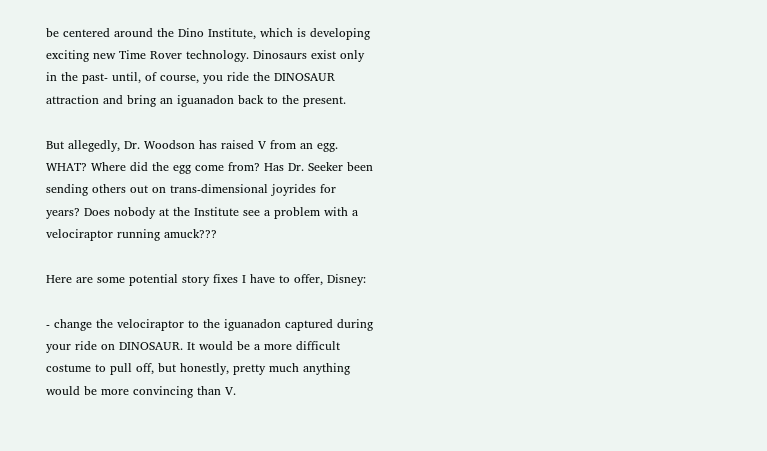be centered around the Dino Institute, which is developing exciting new Time Rover technology. Dinosaurs exist only in the past- until, of course, you ride the DINOSAUR attraction and bring an iguanadon back to the present.

But allegedly, Dr. Woodson has raised V from an egg. WHAT? Where did the egg come from? Has Dr. Seeker been sending others out on trans-dimensional joyrides for years? Does nobody at the Institute see a problem with a velociraptor running amuck???

Here are some potential story fixes I have to offer, Disney:

- change the velociraptor to the iguanadon captured during your ride on DINOSAUR. It would be a more difficult costume to pull off, but honestly, pretty much anything would be more convincing than V.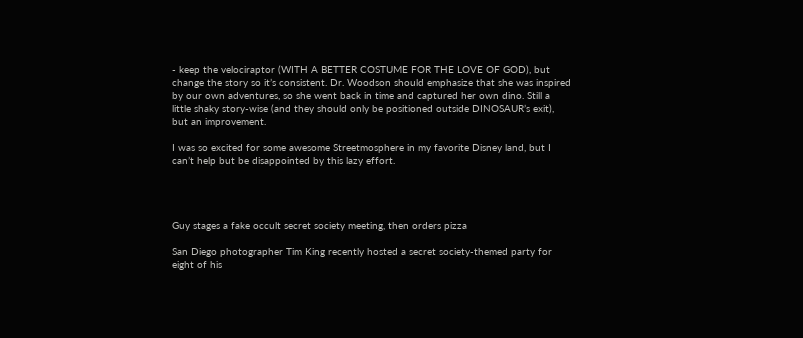- keep the velociraptor (WITH A BETTER COSTUME FOR THE LOVE OF GOD), but change the story so it’s consistent. Dr. Woodson should emphasize that she was inspired by our own adventures, so she went back in time and captured her own dino. Still a little shaky story-wise (and they should only be positioned outside DINOSAUR’s exit), but an improvement.

I was so excited for some awesome Streetmosphere in my favorite Disney land, but I can’t help but be disappointed by this lazy effort.




Guy stages a fake occult secret society meeting, then orders pizza

San Diego photographer Tim King recently hosted a secret society-themed party for eight of his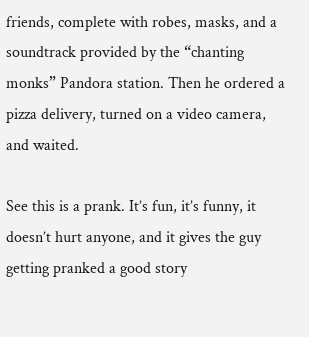friends, complete with robes, masks, and a soundtrack provided by the “chanting monks” Pandora station. Then he ordered a pizza delivery, turned on a video camera, and waited.

See this is a prank. It’s fun, it’s funny, it doesn’t hurt anyone, and it gives the guy getting pranked a good story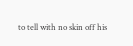to tell with no skin off his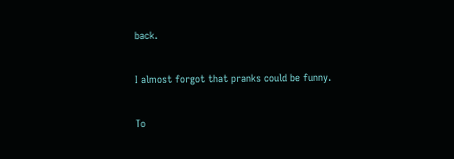back.

I almost forgot that pranks could be funny.

To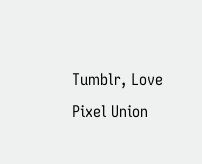Tumblr, Love Pixel Union